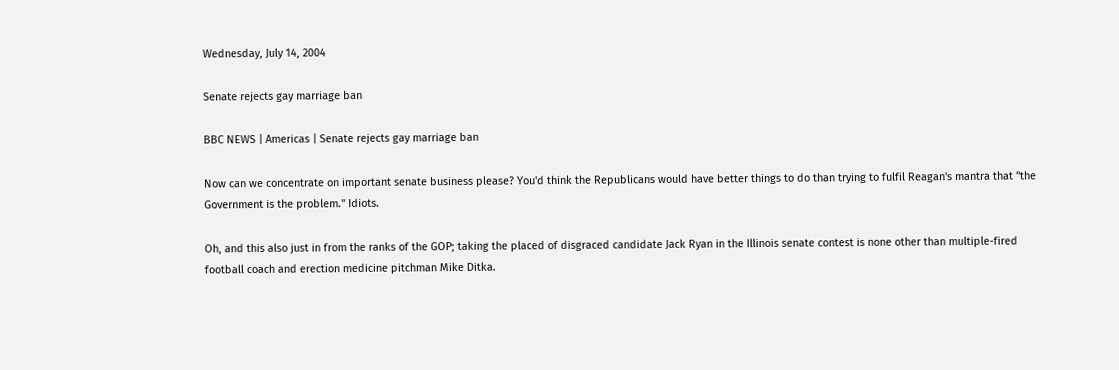Wednesday, July 14, 2004

Senate rejects gay marriage ban

BBC NEWS | Americas | Senate rejects gay marriage ban

Now can we concentrate on important senate business please? You'd think the Republicans would have better things to do than trying to fulfil Reagan's mantra that "the Government is the problem." Idiots.

Oh, and this also just in from the ranks of the GOP; taking the placed of disgraced candidate Jack Ryan in the Illinois senate contest is none other than multiple-fired football coach and erection medicine pitchman Mike Ditka.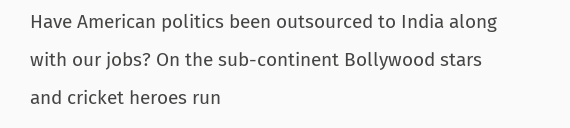Have American politics been outsourced to India along with our jobs? On the sub-continent Bollywood stars and cricket heroes run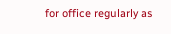for office regularly as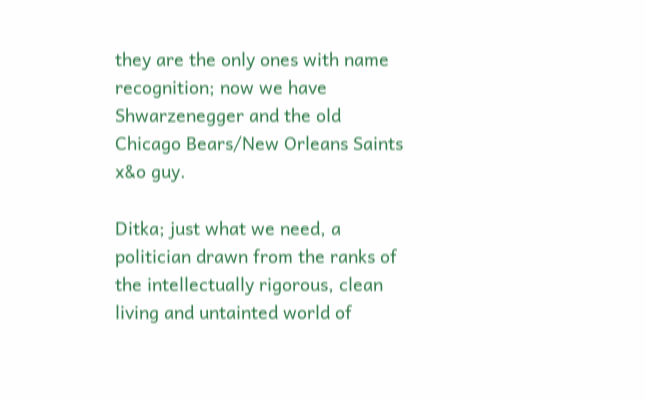they are the only ones with name recognition; now we have Shwarzenegger and the old Chicago Bears/New Orleans Saints x&o guy.

Ditka; just what we need, a politician drawn from the ranks of the intellectually rigorous, clean living and untainted world of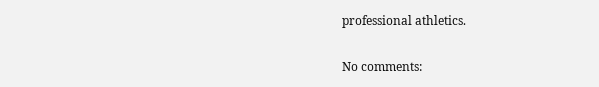professional athletics.

No comments: